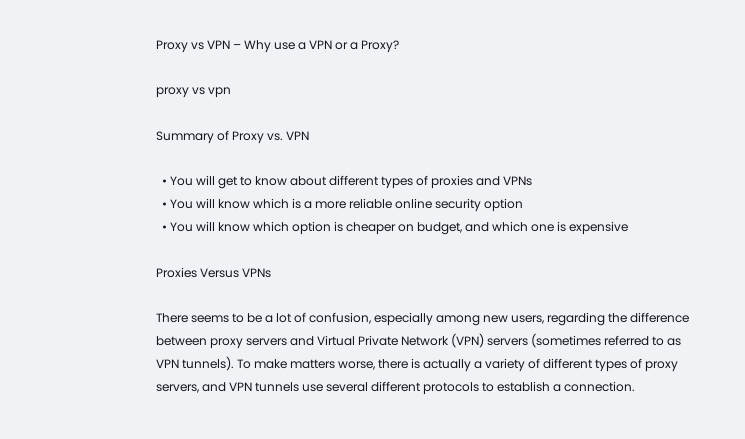Proxy vs VPN – Why use a VPN or a Proxy?

proxy vs vpn

Summary of Proxy vs. VPN

  • You will get to know about different types of proxies and VPNs
  • You will know which is a more reliable online security option
  • You will know which option is cheaper on budget, and which one is expensive

Proxies Versus VPNs

There seems to be a lot of confusion, especially among new users, regarding the difference between proxy servers and Virtual Private Network (VPN) servers (sometimes referred to as VPN tunnels). To make matters worse, there is actually a variety of different types of proxy servers, and VPN tunnels use several different protocols to establish a connection.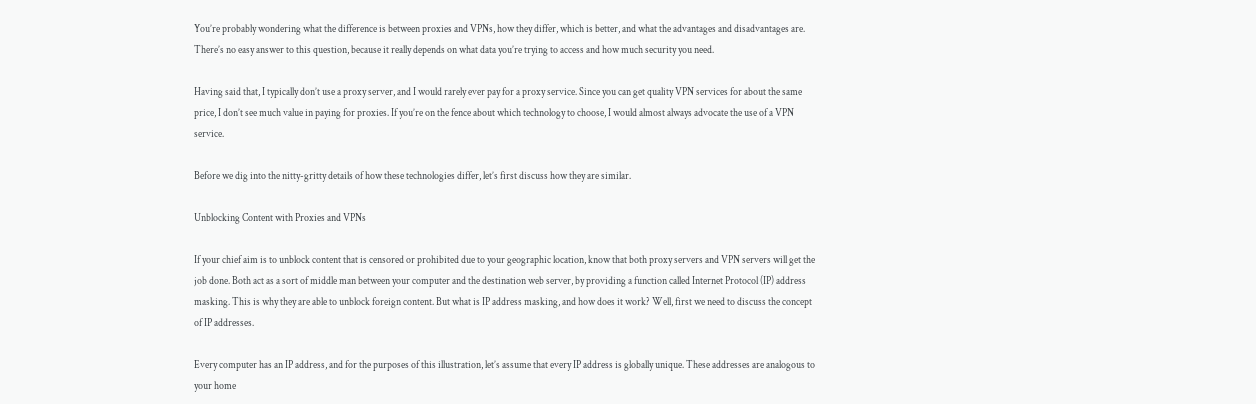You’re probably wondering what the difference is between proxies and VPNs, how they differ, which is better, and what the advantages and disadvantages are. There’s no easy answer to this question, because it really depends on what data you’re trying to access and how much security you need.

Having said that, I typically don’t use a proxy server, and I would rarely ever pay for a proxy service. Since you can get quality VPN services for about the same price, I don’t see much value in paying for proxies. If you’re on the fence about which technology to choose, I would almost always advocate the use of a VPN service.

Before we dig into the nitty-gritty details of how these technologies differ, let’s first discuss how they are similar.

Unblocking Content with Proxies and VPNs

If your chief aim is to unblock content that is censored or prohibited due to your geographic location, know that both proxy servers and VPN servers will get the job done. Both act as a sort of middle man between your computer and the destination web server, by providing a function called Internet Protocol (IP) address masking. This is why they are able to unblock foreign content. But what is IP address masking, and how does it work? Well, first we need to discuss the concept of IP addresses.

Every computer has an IP address, and for the purposes of this illustration, let’s assume that every IP address is globally unique. These addresses are analogous to your home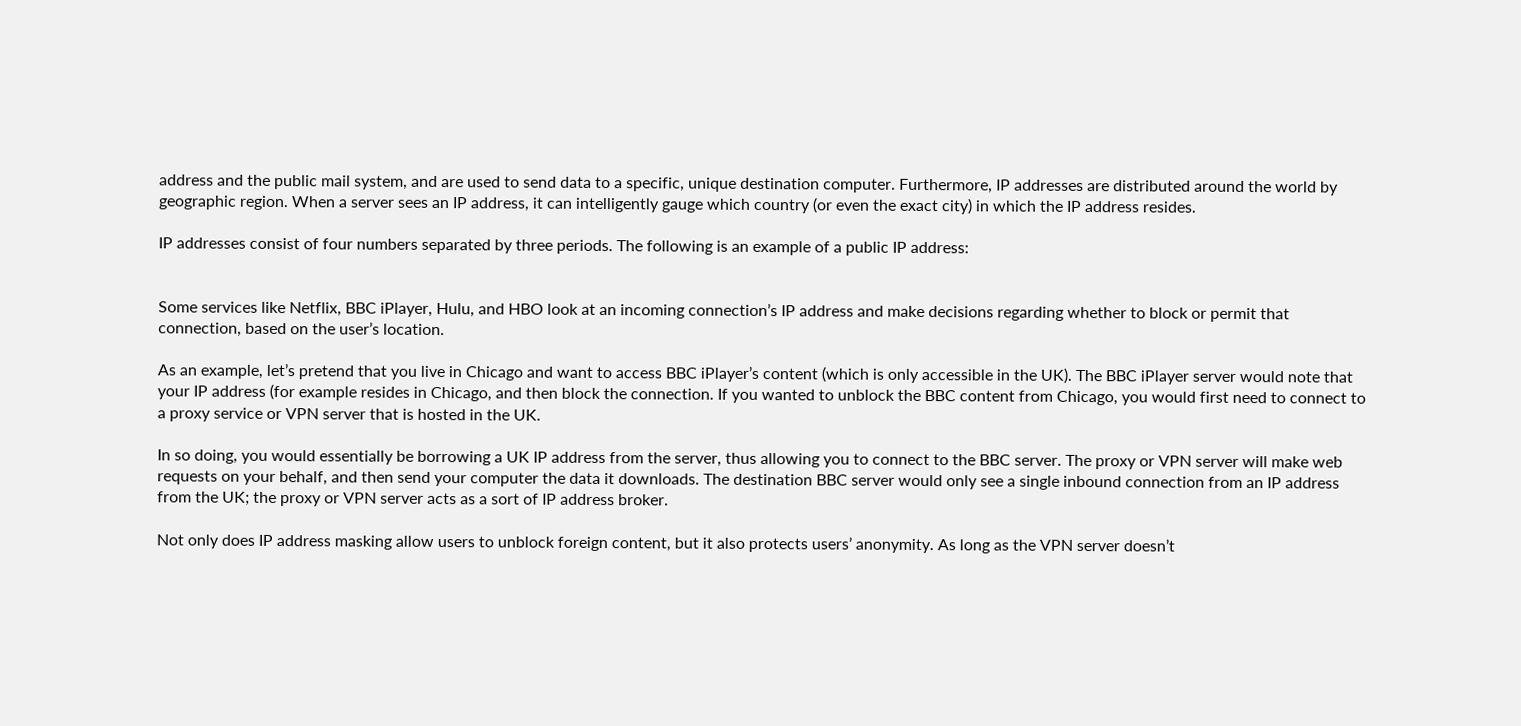address and the public mail system, and are used to send data to a specific, unique destination computer. Furthermore, IP addresses are distributed around the world by geographic region. When a server sees an IP address, it can intelligently gauge which country (or even the exact city) in which the IP address resides.

IP addresses consist of four numbers separated by three periods. The following is an example of a public IP address:


Some services like Netflix, BBC iPlayer, Hulu, and HBO look at an incoming connection’s IP address and make decisions regarding whether to block or permit that connection, based on the user’s location.

As an example, let’s pretend that you live in Chicago and want to access BBC iPlayer’s content (which is only accessible in the UK). The BBC iPlayer server would note that your IP address (for example resides in Chicago, and then block the connection. If you wanted to unblock the BBC content from Chicago, you would first need to connect to a proxy service or VPN server that is hosted in the UK.

In so doing, you would essentially be borrowing a UK IP address from the server, thus allowing you to connect to the BBC server. The proxy or VPN server will make web requests on your behalf, and then send your computer the data it downloads. The destination BBC server would only see a single inbound connection from an IP address from the UK; the proxy or VPN server acts as a sort of IP address broker.

Not only does IP address masking allow users to unblock foreign content, but it also protects users’ anonymity. As long as the VPN server doesn’t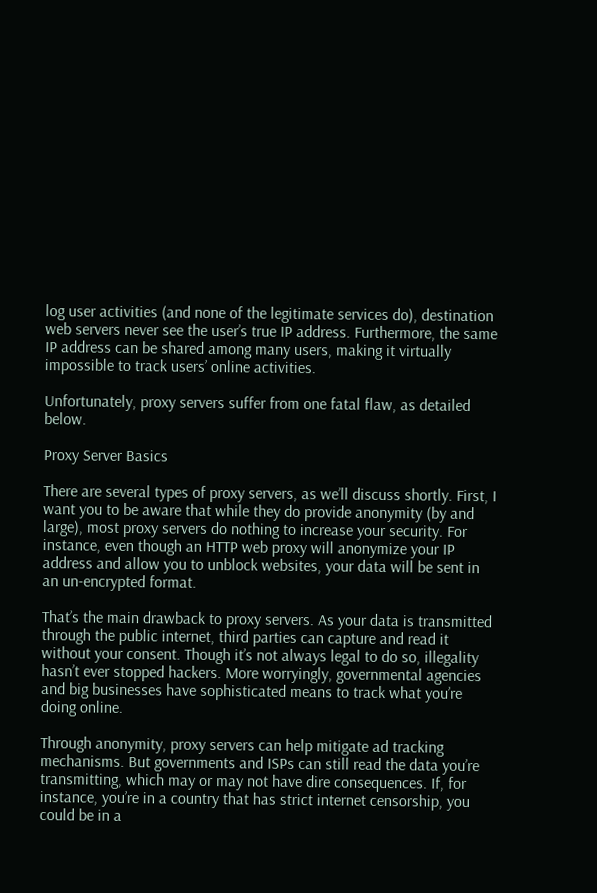log user activities (and none of the legitimate services do), destination web servers never see the user’s true IP address. Furthermore, the same IP address can be shared among many users, making it virtually impossible to track users’ online activities.

Unfortunately, proxy servers suffer from one fatal flaw, as detailed below.

Proxy Server Basics

There are several types of proxy servers, as we’ll discuss shortly. First, I want you to be aware that while they do provide anonymity (by and large), most proxy servers do nothing to increase your security. For instance, even though an HTTP web proxy will anonymize your IP address and allow you to unblock websites, your data will be sent in an un-encrypted format.

That’s the main drawback to proxy servers. As your data is transmitted through the public internet, third parties can capture and read it without your consent. Though it’s not always legal to do so, illegality hasn’t ever stopped hackers. More worryingly, governmental agencies and big businesses have sophisticated means to track what you’re doing online.

Through anonymity, proxy servers can help mitigate ad tracking mechanisms. But governments and ISPs can still read the data you’re transmitting, which may or may not have dire consequences. If, for instance, you’re in a country that has strict internet censorship, you could be in a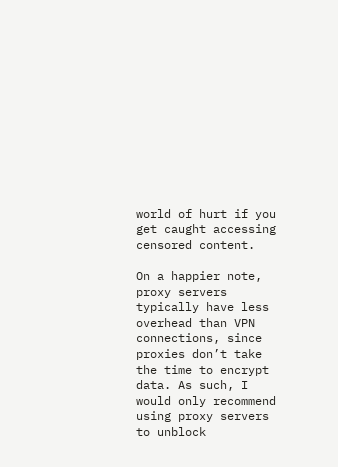world of hurt if you get caught accessing censored content.

On a happier note, proxy servers typically have less overhead than VPN connections, since proxies don’t take the time to encrypt data. As such, I would only recommend using proxy servers to unblock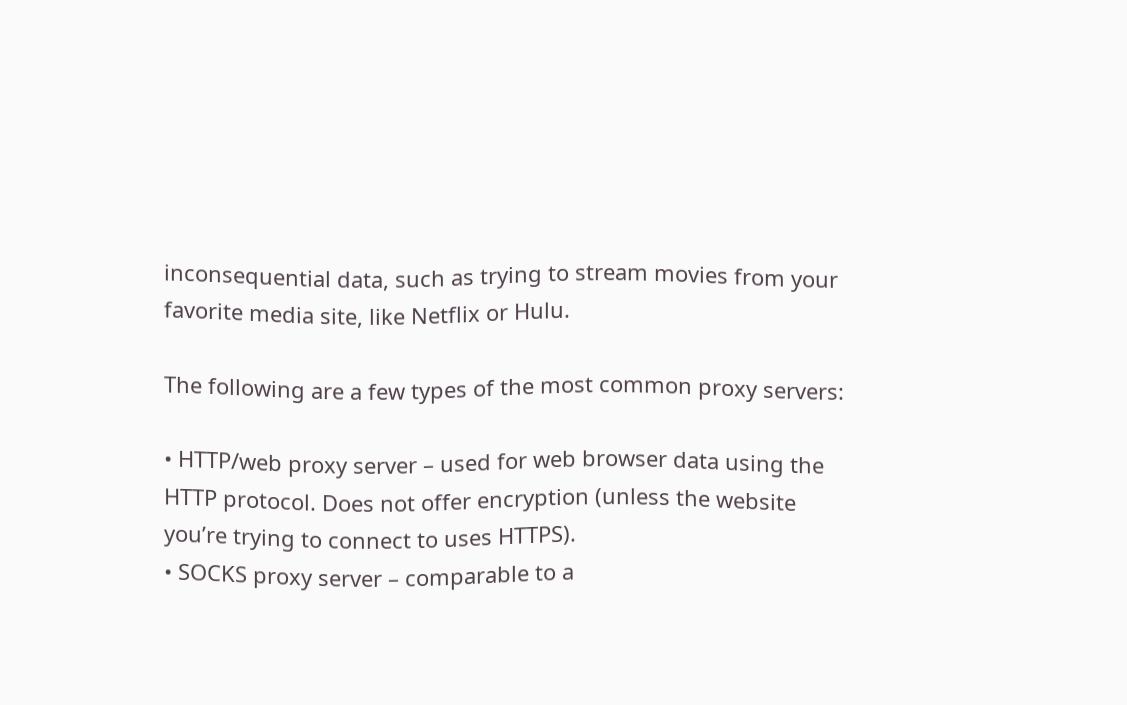inconsequential data, such as trying to stream movies from your favorite media site, like Netflix or Hulu.

The following are a few types of the most common proxy servers:

• HTTP/web proxy server – used for web browser data using the HTTP protocol. Does not offer encryption (unless the website you’re trying to connect to uses HTTPS).
• SOCKS proxy server – comparable to a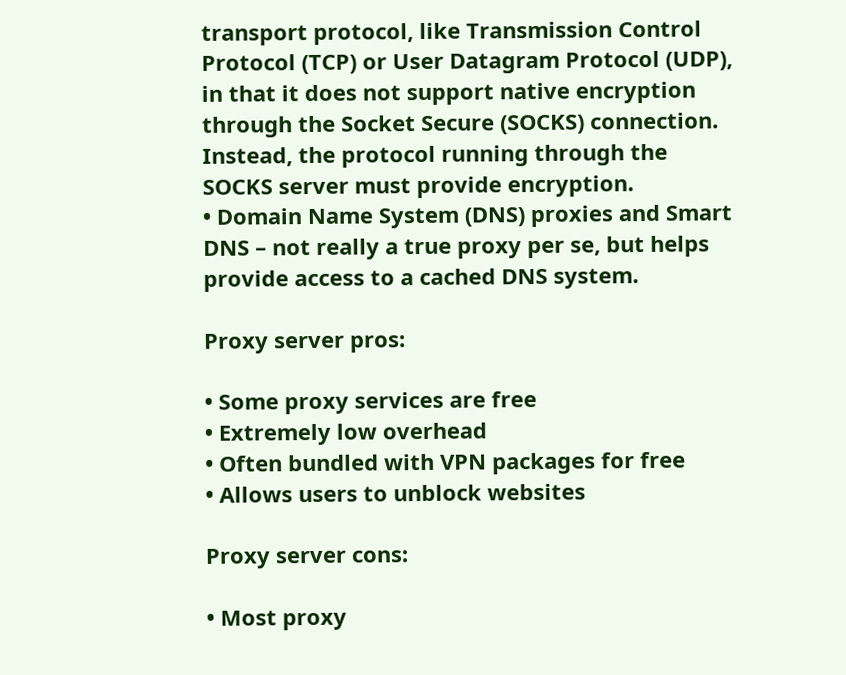transport protocol, like Transmission Control Protocol (TCP) or User Datagram Protocol (UDP), in that it does not support native encryption through the Socket Secure (SOCKS) connection. Instead, the protocol running through the SOCKS server must provide encryption.
• Domain Name System (DNS) proxies and Smart DNS – not really a true proxy per se, but helps provide access to a cached DNS system.

Proxy server pros:

• Some proxy services are free
• Extremely low overhead
• Often bundled with VPN packages for free
• Allows users to unblock websites

Proxy server cons:

• Most proxy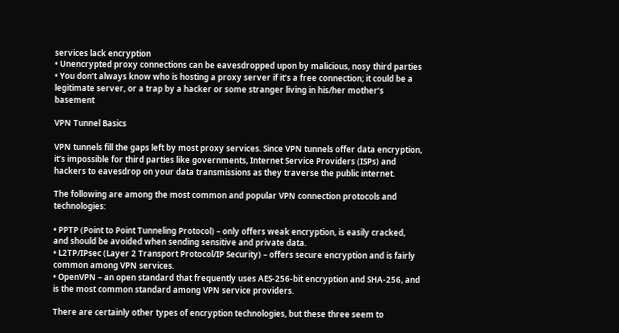services lack encryption
• Unencrypted proxy connections can be eavesdropped upon by malicious, nosy third parties
• You don’t always know who is hosting a proxy server if it’s a free connection; it could be a legitimate server, or a trap by a hacker or some stranger living in his/her mother’s basement

VPN Tunnel Basics

VPN tunnels fill the gaps left by most proxy services. Since VPN tunnels offer data encryption, it’s impossible for third parties like governments, Internet Service Providers (ISPs) and hackers to eavesdrop on your data transmissions as they traverse the public internet.

The following are among the most common and popular VPN connection protocols and technologies:

• PPTP (Point to Point Tunneling Protocol) – only offers weak encryption, is easily cracked, and should be avoided when sending sensitive and private data.
• L2TP/IPsec (Layer 2 Transport Protocol/IP Security) – offers secure encryption and is fairly common among VPN services.
• OpenVPN – an open standard that frequently uses AES-256-bit encryption and SHA-256, and is the most common standard among VPN service providers.

There are certainly other types of encryption technologies, but these three seem to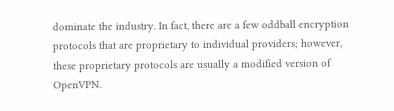dominate the industry. In fact, there are a few oddball encryption protocols that are proprietary to individual providers; however, these proprietary protocols are usually a modified version of OpenVPN.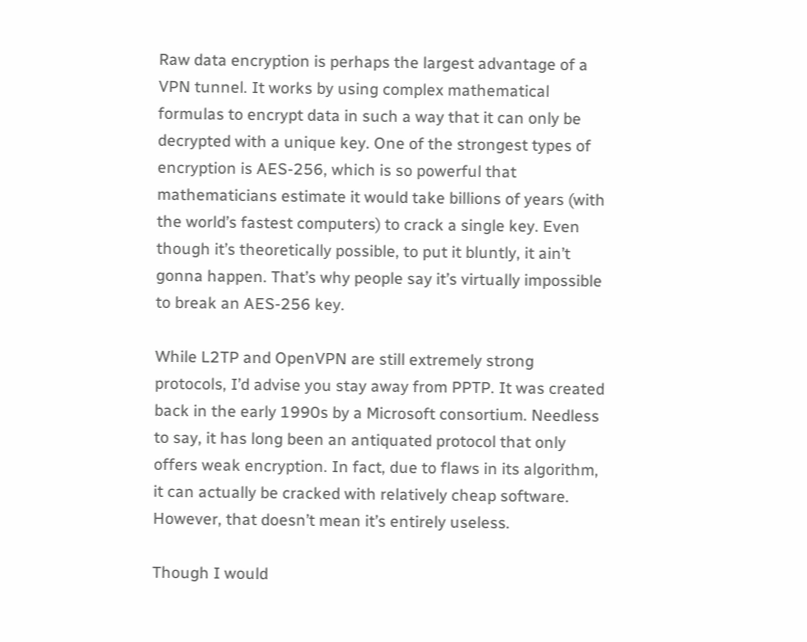Raw data encryption is perhaps the largest advantage of a VPN tunnel. It works by using complex mathematical formulas to encrypt data in such a way that it can only be decrypted with a unique key. One of the strongest types of encryption is AES-256, which is so powerful that mathematicians estimate it would take billions of years (with the world’s fastest computers) to crack a single key. Even though it’s theoretically possible, to put it bluntly, it ain’t gonna happen. That’s why people say it’s virtually impossible to break an AES-256 key.

While L2TP and OpenVPN are still extremely strong protocols, I’d advise you stay away from PPTP. It was created back in the early 1990s by a Microsoft consortium. Needless to say, it has long been an antiquated protocol that only offers weak encryption. In fact, due to flaws in its algorithm, it can actually be cracked with relatively cheap software. However, that doesn’t mean it’s entirely useless.

Though I would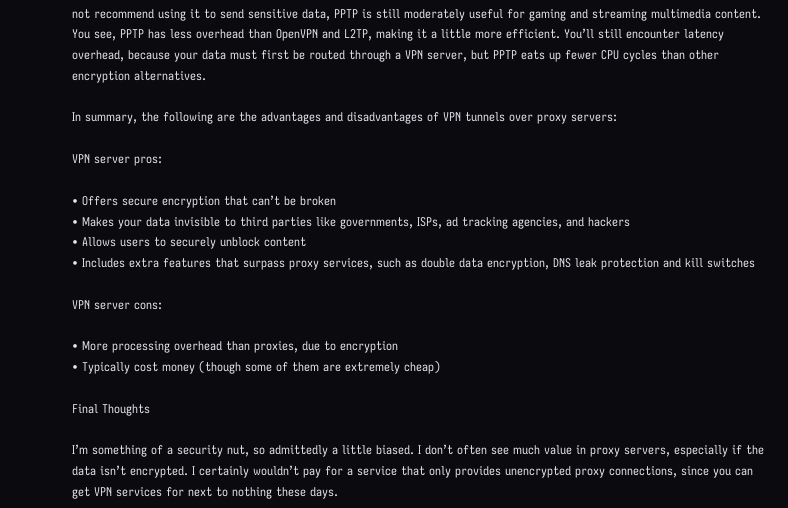not recommend using it to send sensitive data, PPTP is still moderately useful for gaming and streaming multimedia content. You see, PPTP has less overhead than OpenVPN and L2TP, making it a little more efficient. You’ll still encounter latency overhead, because your data must first be routed through a VPN server, but PPTP eats up fewer CPU cycles than other encryption alternatives.

In summary, the following are the advantages and disadvantages of VPN tunnels over proxy servers:

VPN server pros:

• Offers secure encryption that can’t be broken
• Makes your data invisible to third parties like governments, ISPs, ad tracking agencies, and hackers
• Allows users to securely unblock content
• Includes extra features that surpass proxy services, such as double data encryption, DNS leak protection and kill switches

VPN server cons:

• More processing overhead than proxies, due to encryption
• Typically cost money (though some of them are extremely cheap)

Final Thoughts

I’m something of a security nut, so admittedly a little biased. I don’t often see much value in proxy servers, especially if the data isn’t encrypted. I certainly wouldn’t pay for a service that only provides unencrypted proxy connections, since you can get VPN services for next to nothing these days.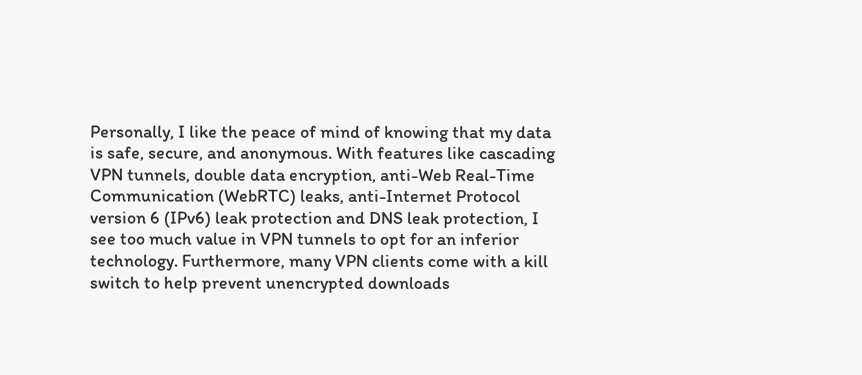Personally, I like the peace of mind of knowing that my data is safe, secure, and anonymous. With features like cascading VPN tunnels, double data encryption, anti-Web Real-Time Communication (WebRTC) leaks, anti-Internet Protocol version 6 (IPv6) leak protection and DNS leak protection, I see too much value in VPN tunnels to opt for an inferior technology. Furthermore, many VPN clients come with a kill switch to help prevent unencrypted downloads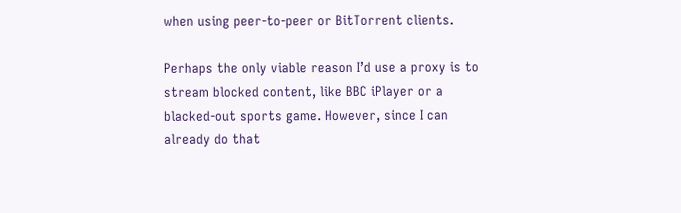when using peer-to-peer or BitTorrent clients.

Perhaps the only viable reason I’d use a proxy is to stream blocked content, like BBC iPlayer or a blacked-out sports game. However, since I can already do that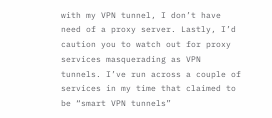with my VPN tunnel, I don’t have need of a proxy server. Lastly, I’d caution you to watch out for proxy services masquerading as VPN tunnels. I’ve run across a couple of services in my time that claimed to be “smart VPN tunnels”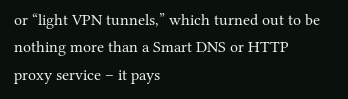or “light VPN tunnels,” which turned out to be nothing more than a Smart DNS or HTTP proxy service – it pays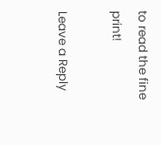to read the fine print!

Leave a Reply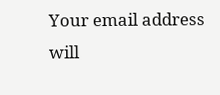Your email address will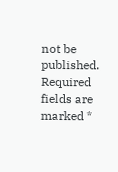not be published. Required fields are marked *